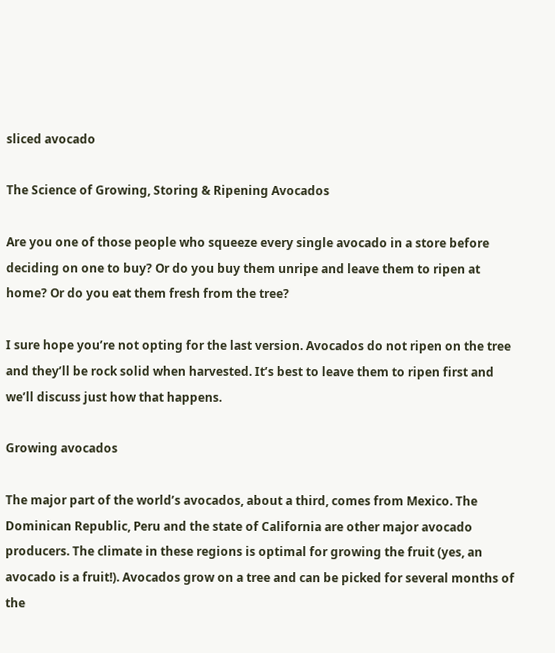sliced avocado

The Science of Growing, Storing & Ripening Avocados

Are you one of those people who squeeze every single avocado in a store before deciding on one to buy? Or do you buy them unripe and leave them to ripen at home? Or do you eat them fresh from the tree?

I sure hope you’re not opting for the last version. Avocados do not ripen on the tree and they’ll be rock solid when harvested. It’s best to leave them to ripen first and we’ll discuss just how that happens.

Growing avocados

The major part of the world’s avocados, about a third, comes from Mexico. The Dominican Republic, Peru and the state of California are other major avocado producers. The climate in these regions is optimal for growing the fruit (yes, an avocado is a fruit!). Avocados grow on a tree and can be picked for several months of the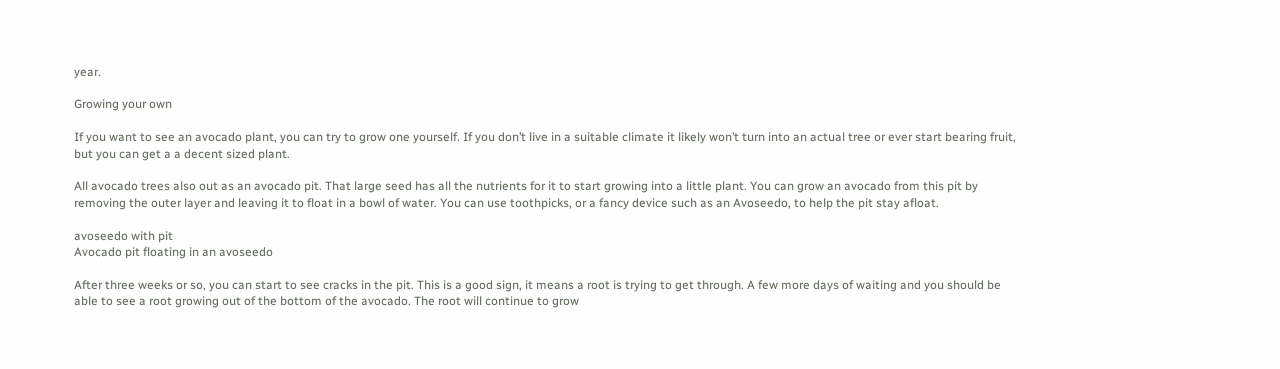year.

Growing your own

If you want to see an avocado plant, you can try to grow one yourself. If you don’t live in a suitable climate it likely won’t turn into an actual tree or ever start bearing fruit, but you can get a a decent sized plant.

All avocado trees also out as an avocado pit. That large seed has all the nutrients for it to start growing into a little plant. You can grow an avocado from this pit by removing the outer layer and leaving it to float in a bowl of water. You can use toothpicks, or a fancy device such as an Avoseedo, to help the pit stay afloat.

avoseedo with pit
Avocado pit floating in an avoseedo

After three weeks or so, you can start to see cracks in the pit. This is a good sign, it means a root is trying to get through. A few more days of waiting and you should be able to see a root growing out of the bottom of the avocado. The root will continue to grow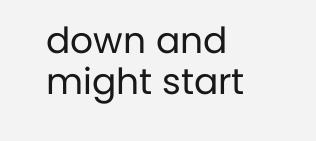down and might start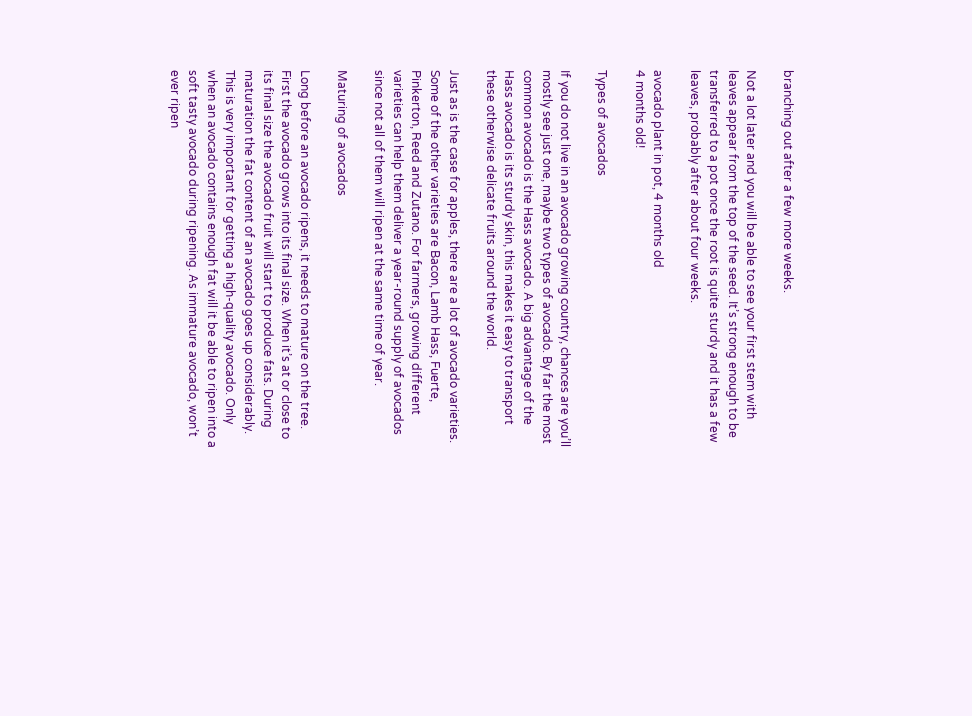branching out after a few more weeks.

Not a lot later and you will be able to see your first stem with leaves appear from the top of the seed. It’s strong enough to be transferred to a pot once the root is quite sturdy and it has a few leaves, probably after about four weeks.

avocado plant in pot, 4 months old
4 months old!

Types of avocados

If you do not live in an avocado growing country, chances are you’ll mostly see just one, maybe two types of avocado. By far the most common avocado is the Hass avocado. A big advantage of the Hass avocado is its sturdy skin, this makes it easy to transport these otherwise delicate fruits around the world.

Just as is the case for apples, there are a lot of avocado varieties. Some of the other varieties are Bacon, Lamb Hass, Fuerte, Pinkerton, Reed and Zutano. For farmers, growing different varieties can help them deliver a year-round supply of avocados since not all of them will ripen at the same time of year.

Maturing of avocados

Long before an avocado ripens, it needs to mature on the tree. First the avocado grows into its final size. When it’s at or close to its final size the avocado fruit will start to produce fats. During maturation the fat content of an avocado goes up considerably. This is very important for getting a high-quality avocado. Only when an avocado contains enough fat will it be able to ripen into a soft tasty avocado during ripening. As immature avocado, won’t ever ripen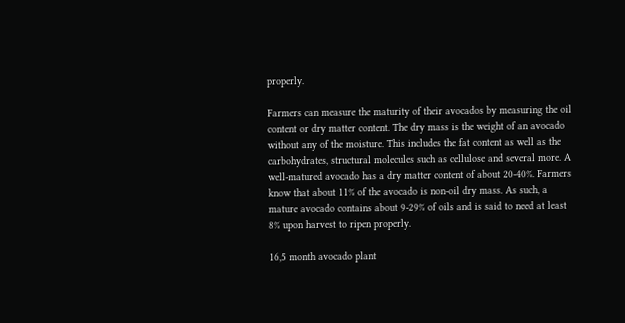properly.

Farmers can measure the maturity of their avocados by measuring the oil content or dry matter content. The dry mass is the weight of an avocado without any of the moisture. This includes the fat content as well as the carbohydrates, structural molecules such as cellulose and several more. A well-matured avocado has a dry matter content of about 20-40%. Farmers know that about 11% of the avocado is non-oil dry mass. As such, a mature avocado contains about 9-29% of oils and is said to need at least 8% upon harvest to ripen properly.

16,5 month avocado plant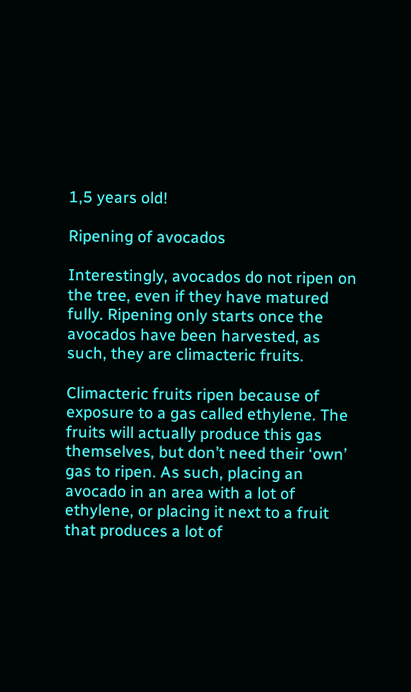1,5 years old!

Ripening of avocados

Interestingly, avocados do not ripen on the tree, even if they have matured fully. Ripening only starts once the avocados have been harvested, as such, they are climacteric fruits.

Climacteric fruits ripen because of exposure to a gas called ethylene. The fruits will actually produce this gas themselves, but don’t need their ‘own’ gas to ripen. As such, placing an avocado in an area with a lot of ethylene, or placing it next to a fruit that produces a lot of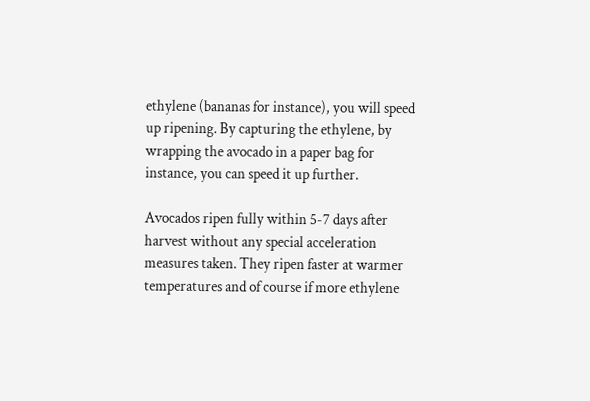ethylene (bananas for instance), you will speed up ripening. By capturing the ethylene, by wrapping the avocado in a paper bag for instance, you can speed it up further.

Avocados ripen fully within 5-7 days after harvest without any special acceleration measures taken. They ripen faster at warmer temperatures and of course if more ethylene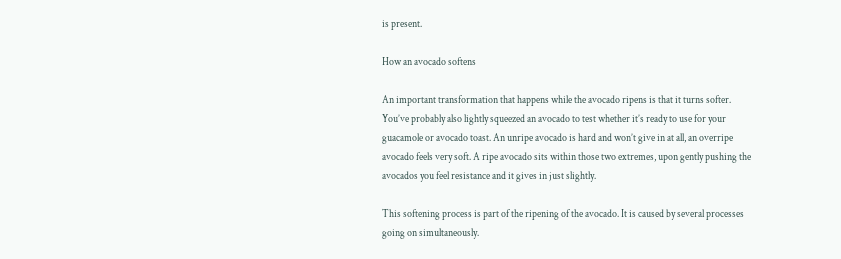is present.

How an avocado softens

An important transformation that happens while the avocado ripens is that it turns softer. You’ve probably also lightly squeezed an avocado to test whether it’s ready to use for your guacamole or avocado toast. An unripe avocado is hard and won’t give in at all, an overripe avocado feels very soft. A ripe avocado sits within those two extremes, upon gently pushing the avocados you feel resistance and it gives in just slightly.

This softening process is part of the ripening of the avocado. It is caused by several processes going on simultaneously.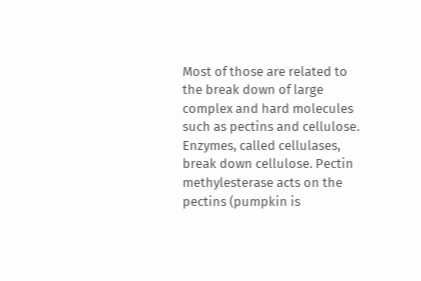Most of those are related to the break down of large complex and hard molecules such as pectins and cellulose. Enzymes, called cellulases, break down cellulose. Pectin methylesterase acts on the pectins (pumpkin is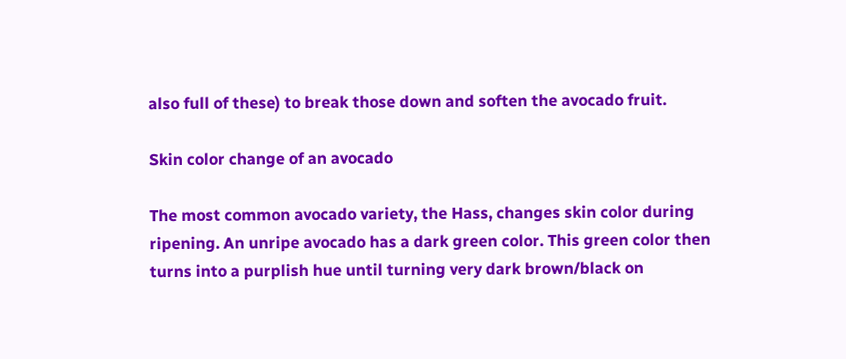also full of these) to break those down and soften the avocado fruit.

Skin color change of an avocado

The most common avocado variety, the Hass, changes skin color during ripening. An unripe avocado has a dark green color. This green color then turns into a purplish hue until turning very dark brown/black on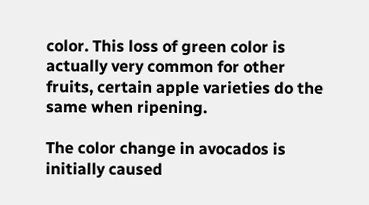color. This loss of green color is actually very common for other fruits, certain apple varieties do the same when ripening.

The color change in avocados is initially caused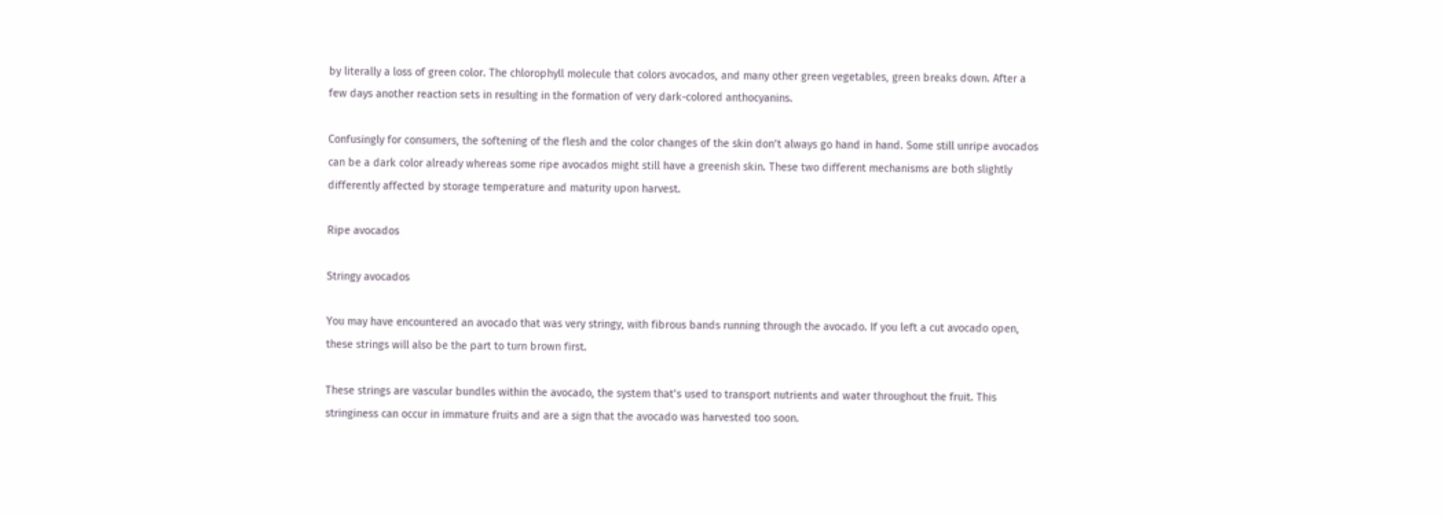by literally a loss of green color. The chlorophyll molecule that colors avocados, and many other green vegetables, green breaks down. After a few days another reaction sets in resulting in the formation of very dark-colored anthocyanins.

Confusingly for consumers, the softening of the flesh and the color changes of the skin don’t always go hand in hand. Some still unripe avocados can be a dark color already whereas some ripe avocados might still have a greenish skin. These two different mechanisms are both slightly differently affected by storage temperature and maturity upon harvest.

Ripe avocados

Stringy avocados

You may have encountered an avocado that was very stringy, with fibrous bands running through the avocado. If you left a cut avocado open, these strings will also be the part to turn brown first.

These strings are vascular bundles within the avocado, the system that’s used to transport nutrients and water throughout the fruit. This stringiness can occur in immature fruits and are a sign that the avocado was harvested too soon.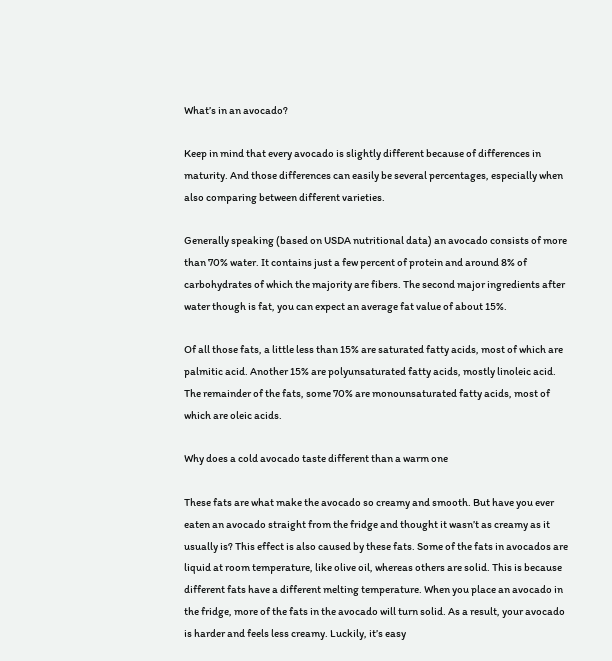What’s in an avocado?

Keep in mind that every avocado is slightly different because of differences in maturity. And those differences can easily be several percentages, especially when also comparing between different varieties.

Generally speaking (based on USDA nutritional data) an avocado consists of more than 70% water. It contains just a few percent of protein and around 8% of carbohydrates of which the majority are fibers. The second major ingredients after water though is fat, you can expect an average fat value of about 15%.

Of all those fats, a little less than 15% are saturated fatty acids, most of which are palmitic acid. Another 15% are polyunsaturated fatty acids, mostly linoleic acid. The remainder of the fats, some 70% are monounsaturated fatty acids, most of which are oleic acids.

Why does a cold avocado taste different than a warm one

These fats are what make the avocado so creamy and smooth. But have you ever eaten an avocado straight from the fridge and thought it wasn’t as creamy as it usually is? This effect is also caused by these fats. Some of the fats in avocados are liquid at room temperature, like olive oil, whereas others are solid. This is because different fats have a different melting temperature. When you place an avocado in the fridge, more of the fats in the avocado will turn solid. As a result, your avocado is harder and feels less creamy. Luckily, it’s easy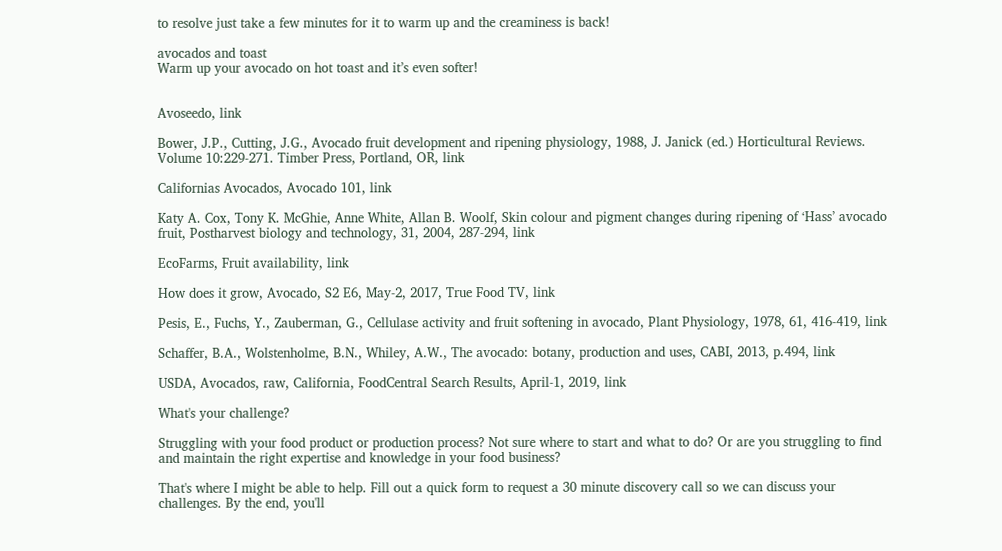to resolve just take a few minutes for it to warm up and the creaminess is back!

avocados and toast
Warm up your avocado on hot toast and it’s even softer!


Avoseedo, link

Bower, J.P., Cutting, J.G., Avocado fruit development and ripening physiology, 1988, J. Janick (ed.) Horticultural Reviews. Volume 10:229-271. Timber Press, Portland, OR, link

Californias Avocados, Avocado 101, link

Katy A. Cox, Tony K. McGhie, Anne White, Allan B. Woolf, Skin colour and pigment changes during ripening of ‘Hass’ avocado fruit, Postharvest biology and technology, 31, 2004, 287-294, link

EcoFarms, Fruit availability, link

How does it grow, Avocado, S2 E6, May-2, 2017, True Food TV, link

Pesis, E., Fuchs, Y., Zauberman, G., Cellulase activity and fruit softening in avocado, Plant Physiology, 1978, 61, 416-419, link

Schaffer, B.A., Wolstenholme, B.N., Whiley, A.W., The avocado: botany, production and uses, CABI, 2013, p.494, link

USDA, Avocados, raw, California, FoodCentral Search Results, April-1, 2019, link

What's your challenge?

Struggling with your food product or production process? Not sure where to start and what to do? Or are you struggling to find and maintain the right expertise and knowledge in your food business?

That's where I might be able to help. Fill out a quick form to request a 30 minute discovery call so we can discuss your challenges. By the end, you'll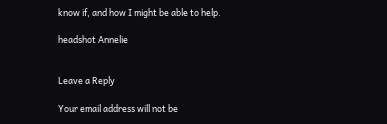know if, and how I might be able to help.

headshot Annelie


Leave a Reply

Your email address will not be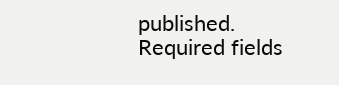published. Required fields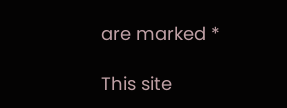are marked *

This site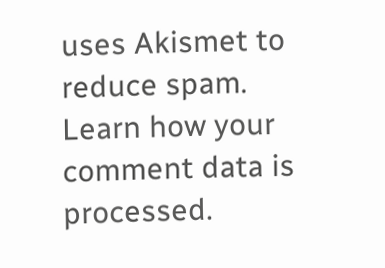uses Akismet to reduce spam. Learn how your comment data is processed.